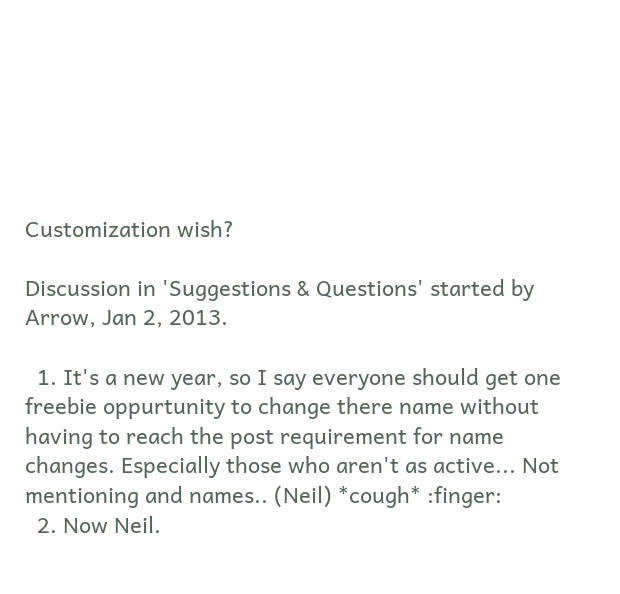Customization wish?

Discussion in 'Suggestions & Questions' started by Arrow, Jan 2, 2013.

  1. It's a new year, so I say everyone should get one freebie oppurtunity to change there name without having to reach the post requirement for name changes. Especially those who aren't as active... Not mentioning and names.. (Neil) *cough* :finger:
  2. Now Neil.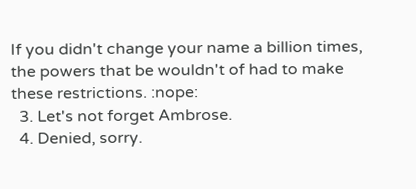If you didn't change your name a billion times, the powers that be wouldn't of had to make these restrictions. :nope:
  3. Let's not forget Ambrose.
  4. Denied, sorry.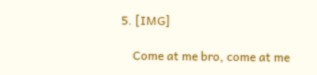5. [IMG]

    Come at me bro, come at me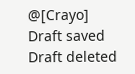@[Crayo]
Draft saved Draft deleted